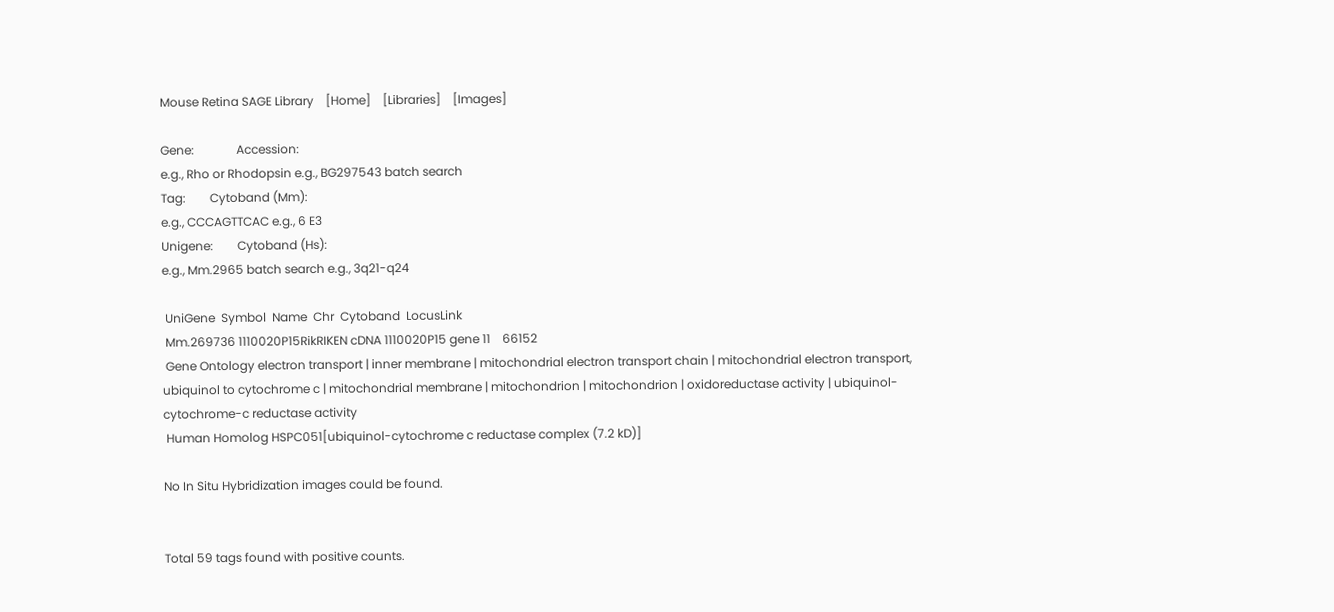Mouse Retina SAGE Library    [Home]    [Libraries]    [Images]

Gene:              Accession:
e.g., Rho or Rhodopsin e.g., BG297543 batch search
Tag:        Cytoband (Mm):
e.g., CCCAGTTCAC e.g., 6 E3
Unigene:        Cytoband (Hs):
e.g., Mm.2965 batch search e.g., 3q21-q24

 UniGene  Symbol  Name  Chr  Cytoband  LocusLink
 Mm.269736 1110020P15RikRIKEN cDNA 1110020P15 gene 11    66152
 Gene Ontology electron transport | inner membrane | mitochondrial electron transport chain | mitochondrial electron transport, ubiquinol to cytochrome c | mitochondrial membrane | mitochondrion | mitochondrion | oxidoreductase activity | ubiquinol-cytochrome-c reductase activity
 Human Homolog HSPC051[ubiquinol-cytochrome c reductase complex (7.2 kD)]

No In Situ Hybridization images could be found.


Total 59 tags found with positive counts.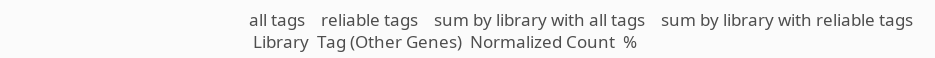all tags    reliable tags    sum by library with all tags    sum by library with reliable tags
 Library  Tag (Other Genes)  Normalized Count  %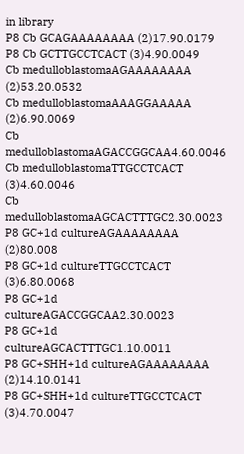in library
P8 Cb GCAGAAAAAAAA (2)17.90.0179
P8 Cb GCTTGCCTCACT (3)4.90.0049
Cb medulloblastomaAGAAAAAAAA (2)53.20.0532
Cb medulloblastomaAAAGGAAAAA (2)6.90.0069
Cb medulloblastomaAGACCGGCAA4.60.0046
Cb medulloblastomaTTGCCTCACT (3)4.60.0046
Cb medulloblastomaAGCACTTTGC2.30.0023
P8 GC+1d cultureAGAAAAAAAA (2)80.008
P8 GC+1d cultureTTGCCTCACT (3)6.80.0068
P8 GC+1d cultureAGACCGGCAA2.30.0023
P8 GC+1d cultureAGCACTTTGC1.10.0011
P8 GC+SHH+1d cultureAGAAAAAAAA (2)14.10.0141
P8 GC+SHH+1d cultureTTGCCTCACT (3)4.70.0047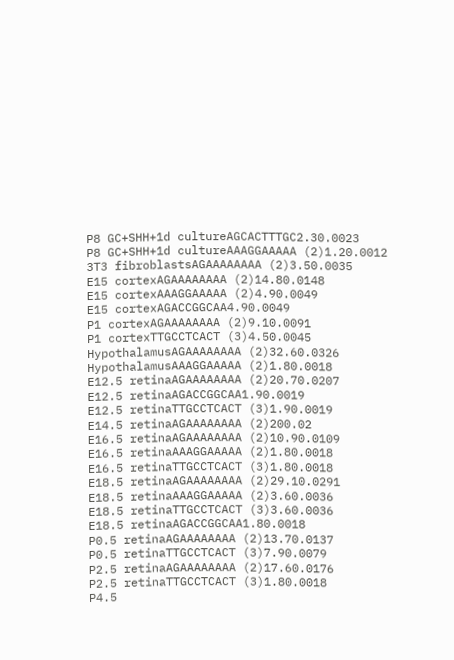P8 GC+SHH+1d cultureAGCACTTTGC2.30.0023
P8 GC+SHH+1d cultureAAAGGAAAAA (2)1.20.0012
3T3 fibroblastsAGAAAAAAAA (2)3.50.0035
E15 cortexAGAAAAAAAA (2)14.80.0148
E15 cortexAAAGGAAAAA (2)4.90.0049
E15 cortexAGACCGGCAA4.90.0049
P1 cortexAGAAAAAAAA (2)9.10.0091
P1 cortexTTGCCTCACT (3)4.50.0045
HypothalamusAGAAAAAAAA (2)32.60.0326
HypothalamusAAAGGAAAAA (2)1.80.0018
E12.5 retinaAGAAAAAAAA (2)20.70.0207
E12.5 retinaAGACCGGCAA1.90.0019
E12.5 retinaTTGCCTCACT (3)1.90.0019
E14.5 retinaAGAAAAAAAA (2)200.02
E16.5 retinaAGAAAAAAAA (2)10.90.0109
E16.5 retinaAAAGGAAAAA (2)1.80.0018
E16.5 retinaTTGCCTCACT (3)1.80.0018
E18.5 retinaAGAAAAAAAA (2)29.10.0291
E18.5 retinaAAAGGAAAAA (2)3.60.0036
E18.5 retinaTTGCCTCACT (3)3.60.0036
E18.5 retinaAGACCGGCAA1.80.0018
P0.5 retinaAGAAAAAAAA (2)13.70.0137
P0.5 retinaTTGCCTCACT (3)7.90.0079
P2.5 retinaAGAAAAAAAA (2)17.60.0176
P2.5 retinaTTGCCTCACT (3)1.80.0018
P4.5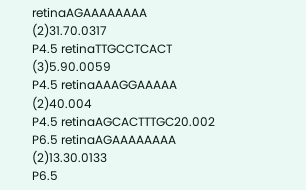retinaAGAAAAAAAA (2)31.70.0317
P4.5 retinaTTGCCTCACT (3)5.90.0059
P4.5 retinaAAAGGAAAAA (2)40.004
P4.5 retinaAGCACTTTGC20.002
P6.5 retinaAGAAAAAAAA (2)13.30.0133
P6.5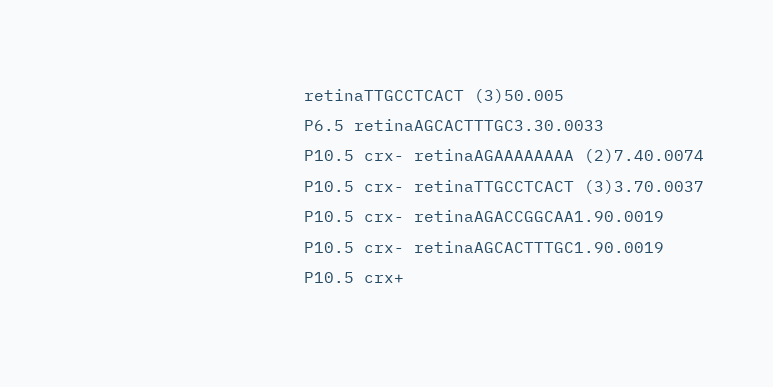retinaTTGCCTCACT (3)50.005
P6.5 retinaAGCACTTTGC3.30.0033
P10.5 crx- retinaAGAAAAAAAA (2)7.40.0074
P10.5 crx- retinaTTGCCTCACT (3)3.70.0037
P10.5 crx- retinaAGACCGGCAA1.90.0019
P10.5 crx- retinaAGCACTTTGC1.90.0019
P10.5 crx+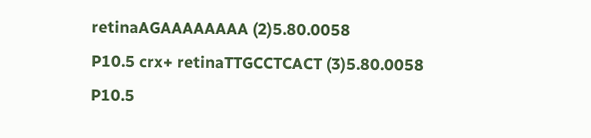retinaAGAAAAAAAA (2)5.80.0058
P10.5 crx+ retinaTTGCCTCACT (3)5.80.0058
P10.5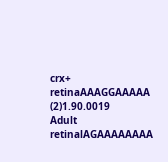crx+ retinaAAAGGAAAAA (2)1.90.0019
Adult retinalAGAAAAAAAA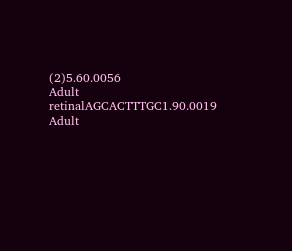(2)5.60.0056
Adult retinalAGCACTTTGC1.90.0019
Adult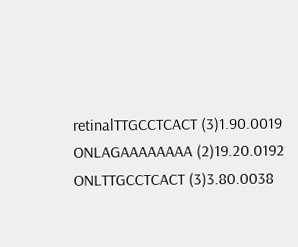retinalTTGCCTCACT (3)1.90.0019
ONLAGAAAAAAAA (2)19.20.0192
ONLTTGCCTCACT (3)3.80.0038